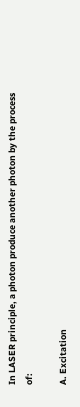In LASER principle, a photon produce another photon by the process of:

A. Excitation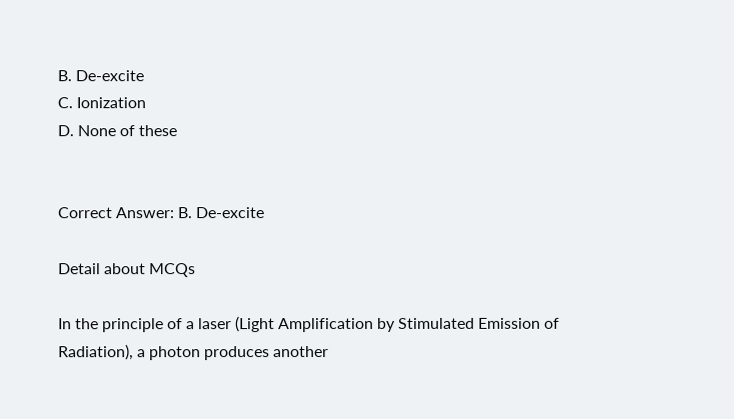B. De-excite
C. Ionization
D. None of these


Correct Answer: B. De-excite

Detail about MCQs

In the principle of a laser (Light Amplification by Stimulated Emission of Radiation), a photon produces another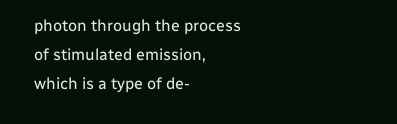photon through the process of stimulated emission, which is a type of de-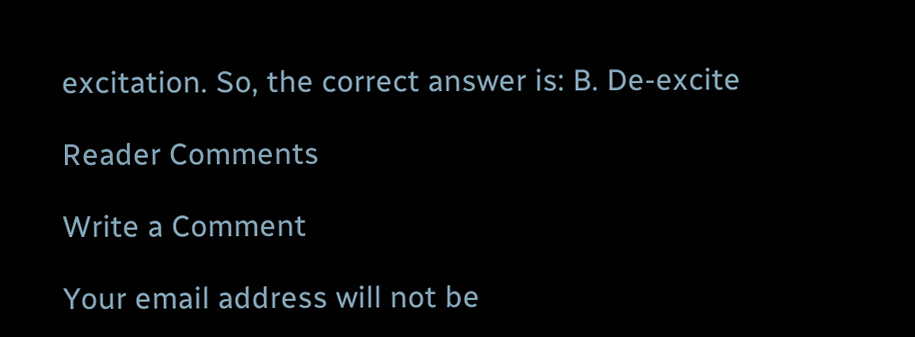excitation. So, the correct answer is: B. De-excite

Reader Comments

Write a Comment

Your email address will not be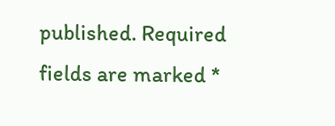published. Required fields are marked *